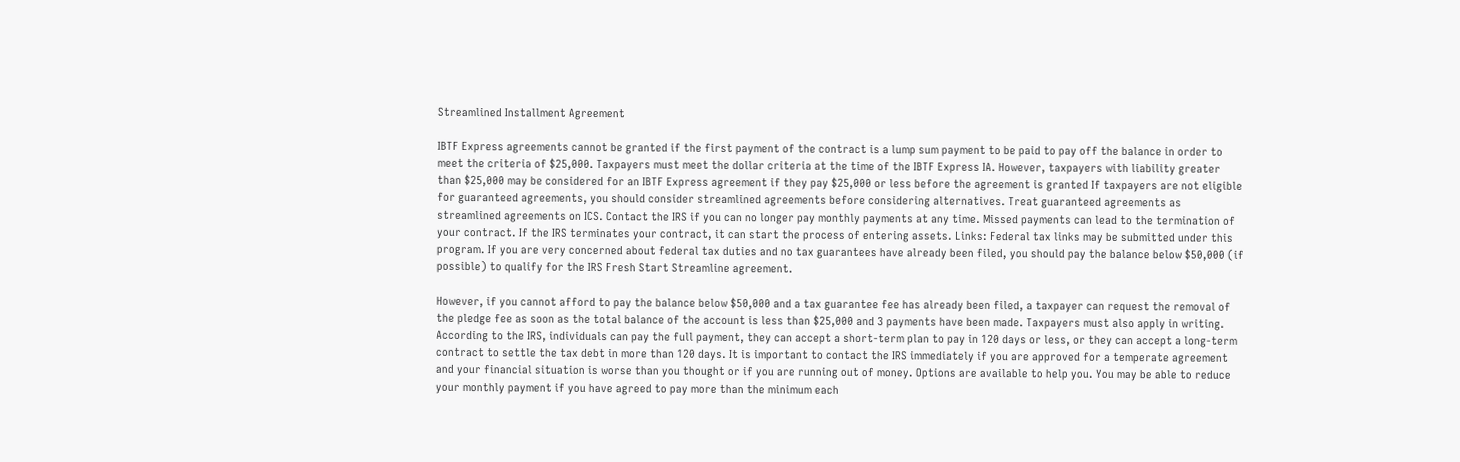Streamlined Installment Agreement

IBTF Express agreements cannot be granted if the first payment of the contract is a lump sum payment to be paid to pay off the balance in order to meet the criteria of $25,000. Taxpayers must meet the dollar criteria at the time of the IBTF Express IA. However, taxpayers with liability greater than $25,000 may be considered for an IBTF Express agreement if they pay $25,000 or less before the agreement is granted If taxpayers are not eligible for guaranteed agreements, you should consider streamlined agreements before considering alternatives. Treat guaranteed agreements as streamlined agreements on ICS. Contact the IRS if you can no longer pay monthly payments at any time. Missed payments can lead to the termination of your contract. If the IRS terminates your contract, it can start the process of entering assets. Links: Federal tax links may be submitted under this program. If you are very concerned about federal tax duties and no tax guarantees have already been filed, you should pay the balance below $50,000 (if possible) to qualify for the IRS Fresh Start Streamline agreement.

However, if you cannot afford to pay the balance below $50,000 and a tax guarantee fee has already been filed, a taxpayer can request the removal of the pledge fee as soon as the total balance of the account is less than $25,000 and 3 payments have been made. Taxpayers must also apply in writing. According to the IRS, individuals can pay the full payment, they can accept a short-term plan to pay in 120 days or less, or they can accept a long-term contract to settle the tax debt in more than 120 days. It is important to contact the IRS immediately if you are approved for a temperate agreement and your financial situation is worse than you thought or if you are running out of money. Options are available to help you. You may be able to reduce your monthly payment if you have agreed to pay more than the minimum each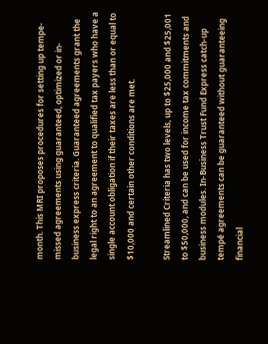month. This MRI proposes procedures for setting up tempe-missed agreements using guaranteed, optimized or in-business express criteria. Guaranteed agreements grant the legal right to an agreement to qualified tax payers who have a single account obligation if their taxes are less than or equal to $10,000 and certain other conditions are met.

Streamlined Criteria has two levels, up to $25,000 and $25,001 to $50,000, and can be used for income tax commitments and business modules. In-Business Trust Fund Express catch-up tempé agreements can be guaranteed without guaranteeing financial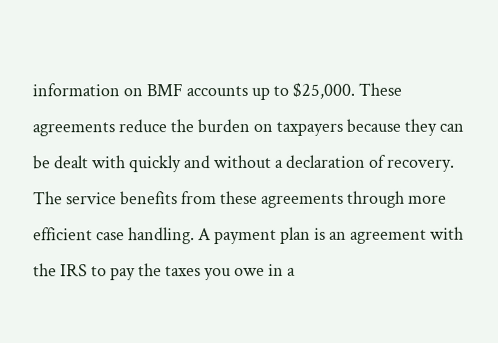information on BMF accounts up to $25,000. These agreements reduce the burden on taxpayers because they can be dealt with quickly and without a declaration of recovery. The service benefits from these agreements through more efficient case handling. A payment plan is an agreement with the IRS to pay the taxes you owe in a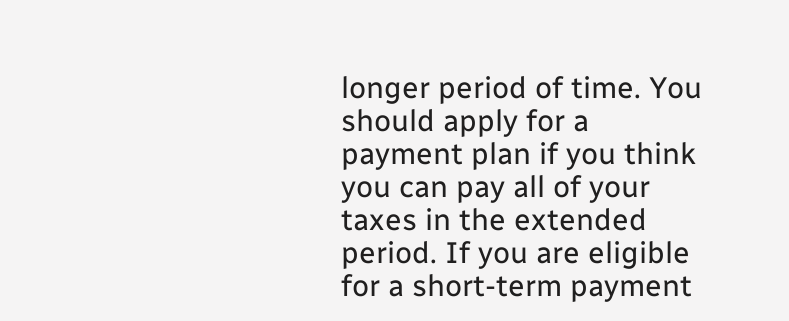longer period of time. You should apply for a payment plan if you think you can pay all of your taxes in the extended period. If you are eligible for a short-term payment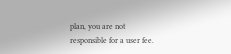plan, you are not responsible for a user fee.